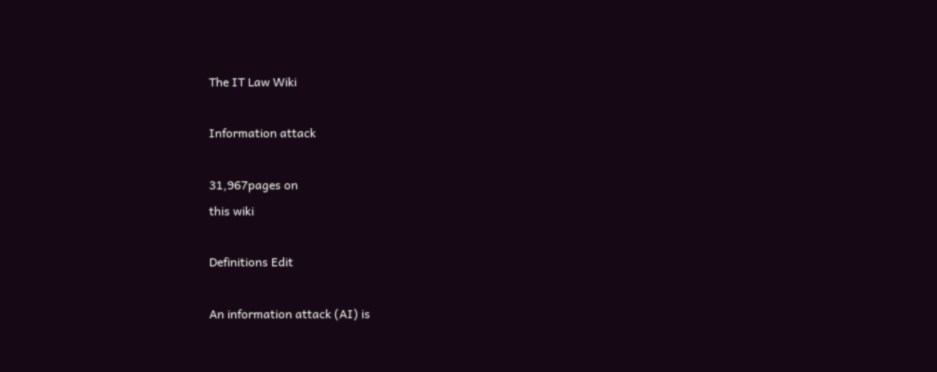The IT Law Wiki

Information attack

31,967pages on
this wiki

Definitions Edit

An information attack (AI) is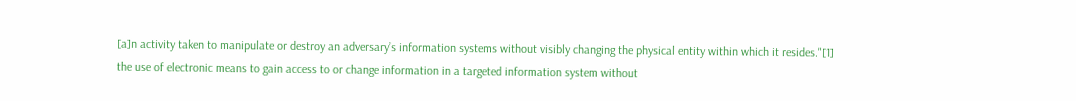[a]n activity taken to manipulate or destroy an adversary’s information systems without visibly changing the physical entity within which it resides."[1]
the use of electronic means to gain access to or change information in a targeted information system without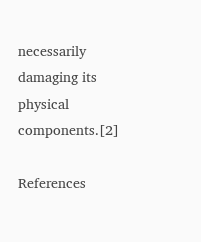necessarily damaging its physical components.[2]

References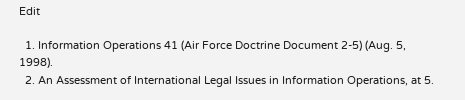Edit

  1. Information Operations 41 (Air Force Doctrine Document 2-5) (Aug. 5, 1998).
  2. An Assessment of International Legal Issues in Information Operations, at 5.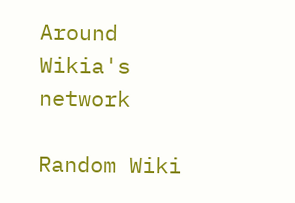Around Wikia's network

Random Wiki